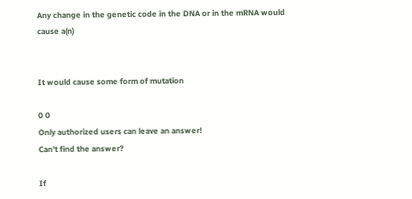Any change in the genetic code in the DNA or in the mRNA would cause a(n)


It would cause some form of mutation

0 0
Only authorized users can leave an answer!
Can't find the answer?

If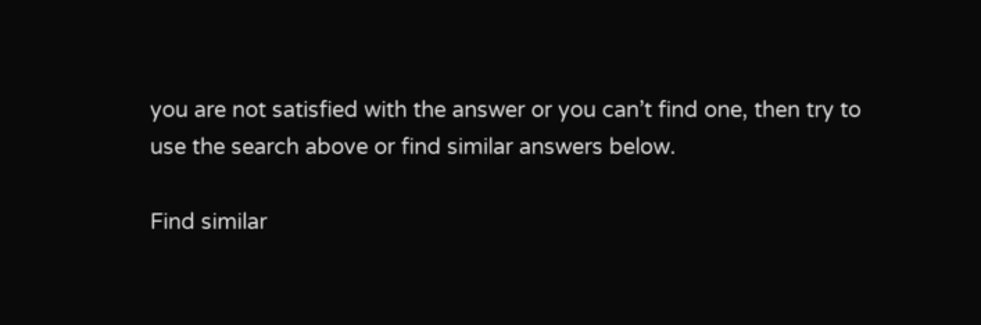you are not satisfied with the answer or you can’t find one, then try to use the search above or find similar answers below.

Find similar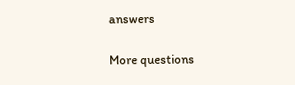answers

More questions